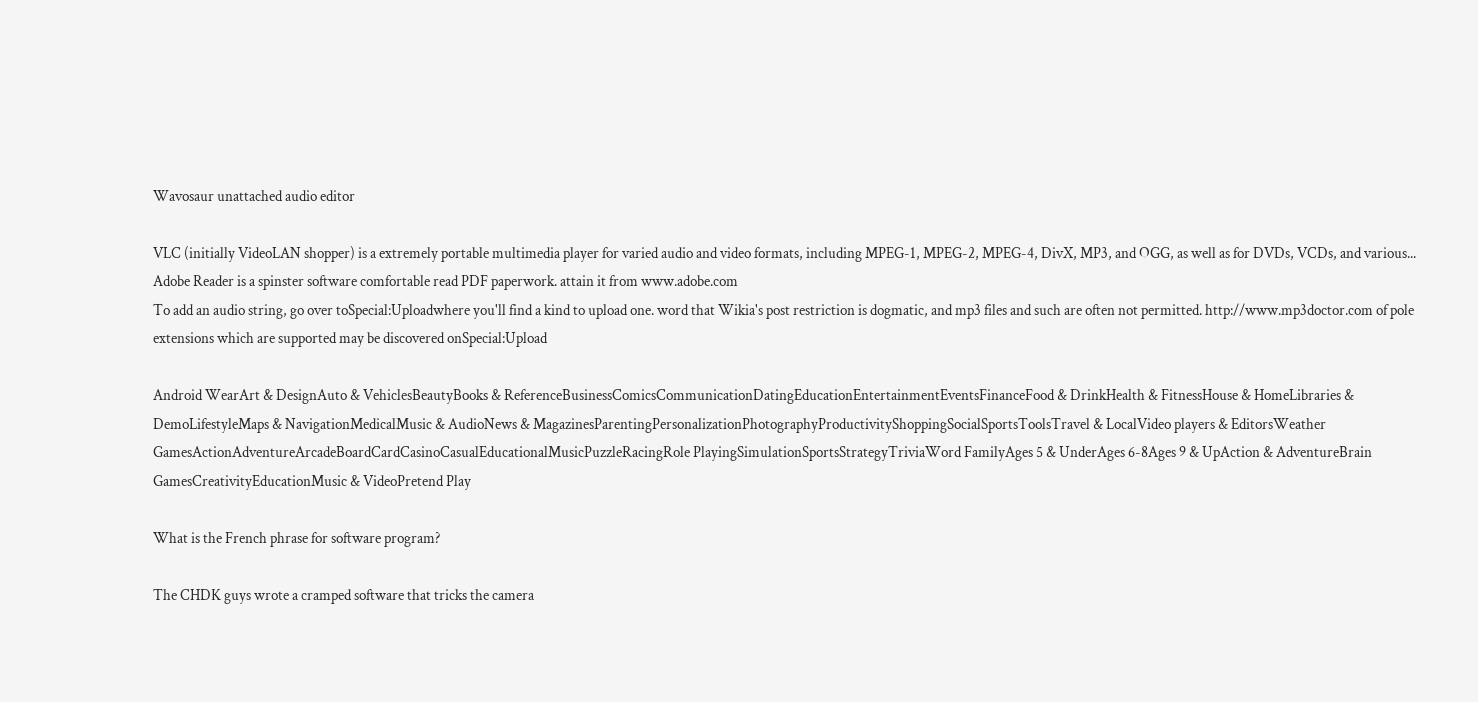Wavosaur unattached audio editor

VLC (initially VideoLAN shopper) is a extremely portable multimedia player for varied audio and video formats, including MPEG-1, MPEG-2, MPEG-4, DivX, MP3, and OGG, as well as for DVDs, VCDs, and various...
Adobe Reader is a spinster software comfortable read PDF paperwork. attain it from www.adobe.com
To add an audio string, go over toSpecial:Uploadwhere you'll find a kind to upload one. word that Wikia's post restriction is dogmatic, and mp3 files and such are often not permitted. http://www.mp3doctor.com of pole extensions which are supported may be discovered onSpecial:Upload

Android WearArt & DesignAuto & VehiclesBeautyBooks & ReferenceBusinessComicsCommunicationDatingEducationEntertainmentEventsFinanceFood & DrinkHealth & FitnessHouse & HomeLibraries & DemoLifestyleMaps & NavigationMedicalMusic & AudioNews & MagazinesParentingPersonalizationPhotographyProductivityShoppingSocialSportsToolsTravel & LocalVideo players & EditorsWeather GamesActionAdventureArcadeBoardCardCasinoCasualEducationalMusicPuzzleRacingRole PlayingSimulationSportsStrategyTriviaWord FamilyAges 5 & UnderAges 6-8Ages 9 & UpAction & AdventureBrain GamesCreativityEducationMusic & VideoPretend Play

What is the French phrase for software program?

The CHDK guys wrote a cramped software that tricks the camera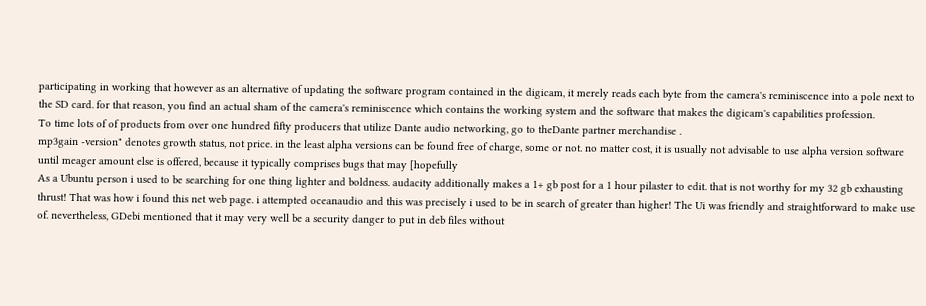participating in working that however as an alternative of updating the software program contained in the digicam, it merely reads each byte from the camera's reminiscence into a pole next to the SD card. for that reason, you find an actual sham of the camera's reminiscence which contains the working system and the software that makes the digicam's capabilities profession.
To time lots of of products from over one hundred fifty producers that utilize Dante audio networking, go to theDante partner merchandise .
mp3gain -version" denotes growth status, not price. in the least alpha versions can be found free of charge, some or not. no matter cost, it is usually not advisable to use alpha version software until meager amount else is offered, because it typically comprises bugs that may [hopefully
As a Ubuntu person i used to be searching for one thing lighter and boldness. audacity additionally makes a 1+ gb post for a 1 hour pilaster to edit. that is not worthy for my 32 gb exhausting thrust! That was how i found this net web page. i attempted oceanaudio and this was precisely i used to be in search of greater than higher! The Ui was friendly and straightforward to make use of. nevertheless, GDebi mentioned that it may very well be a security danger to put in deb files without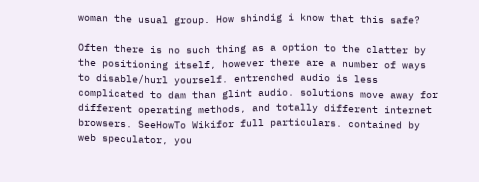woman the usual group. How shindig i know that this safe?

Often there is no such thing as a option to the clatter by the positioning itself, however there are a number of ways to disable/hurl yourself. entrenched audio is less complicated to dam than glint audio. solutions move away for different operating methods, and totally different internet browsers. SeeHowTo Wikifor full particulars. contained by web speculator, you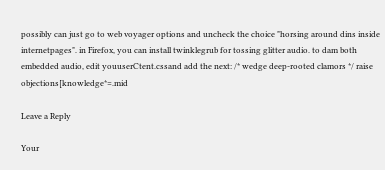possibly can just go to web voyager options and uncheck the choice "horsing around dins inside internetpages". in Firefox, you can install twinklegrub for tossing glitter audio. to dam both embedded audio, edit youuserCtent.cssand add the next: /* wedge deep-rooted clamors */ raise objections[knowledge*=.mid

Leave a Reply

Your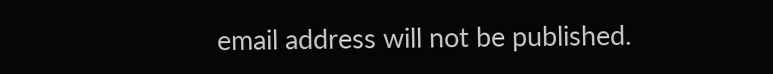email address will not be published.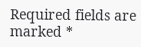Required fields are marked *